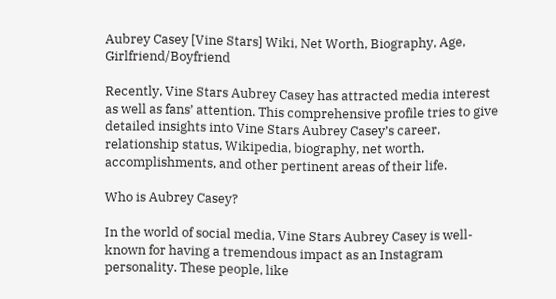Aubrey Casey [Vine Stars] Wiki, Net Worth, Biography, Age, Girlfriend/Boyfriend

Recently, Vine Stars Aubrey Casey has attracted media interest as well as fans’ attention. This comprehensive profile tries to give detailed insights into Vine Stars Aubrey Casey’s career, relationship status, Wikipedia, biography, net worth, accomplishments, and other pertinent areas of their life.

Who is Aubrey Casey?

In the world of social media, Vine Stars Aubrey Casey is well-known for having a tremendous impact as an Instagram personality. These people, like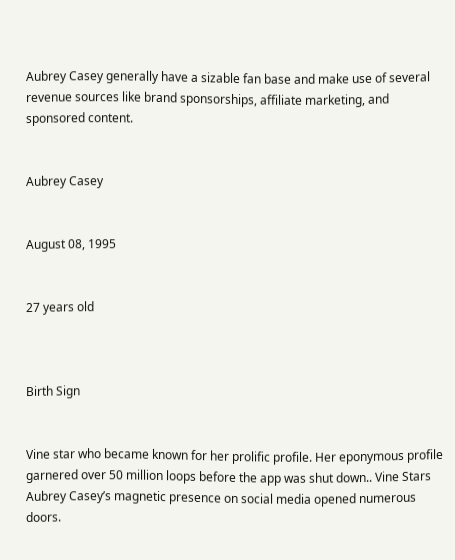Aubrey Casey generally have a sizable fan base and make use of several revenue sources like brand sponsorships, affiliate marketing, and sponsored content.


Aubrey Casey


August 08, 1995


27 years old



Birth Sign


Vine star who became known for her prolific profile. Her eponymous profile garnered over 50 million loops before the app was shut down.. Vine Stars Aubrey Casey’s magnetic presence on social media opened numerous doors.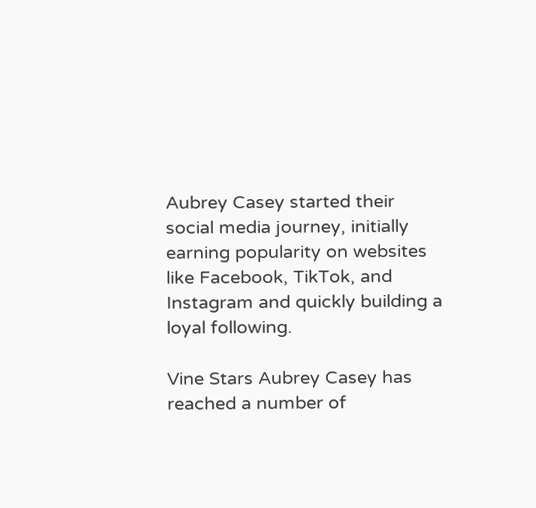Aubrey Casey started their social media journey, initially earning popularity on websites like Facebook, TikTok, and Instagram and quickly building a loyal following.

Vine Stars Aubrey Casey has reached a number of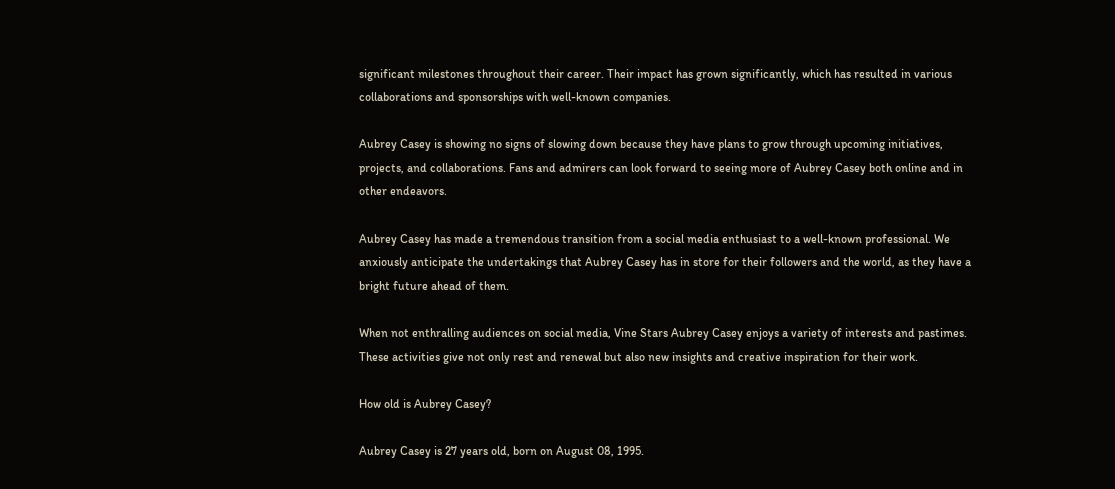significant milestones throughout their career. Their impact has grown significantly, which has resulted in various collaborations and sponsorships with well-known companies.

Aubrey Casey is showing no signs of slowing down because they have plans to grow through upcoming initiatives, projects, and collaborations. Fans and admirers can look forward to seeing more of Aubrey Casey both online and in other endeavors.

Aubrey Casey has made a tremendous transition from a social media enthusiast to a well-known professional. We anxiously anticipate the undertakings that Aubrey Casey has in store for their followers and the world, as they have a bright future ahead of them.

When not enthralling audiences on social media, Vine Stars Aubrey Casey enjoys a variety of interests and pastimes. These activities give not only rest and renewal but also new insights and creative inspiration for their work.

How old is Aubrey Casey?

Aubrey Casey is 27 years old, born on August 08, 1995.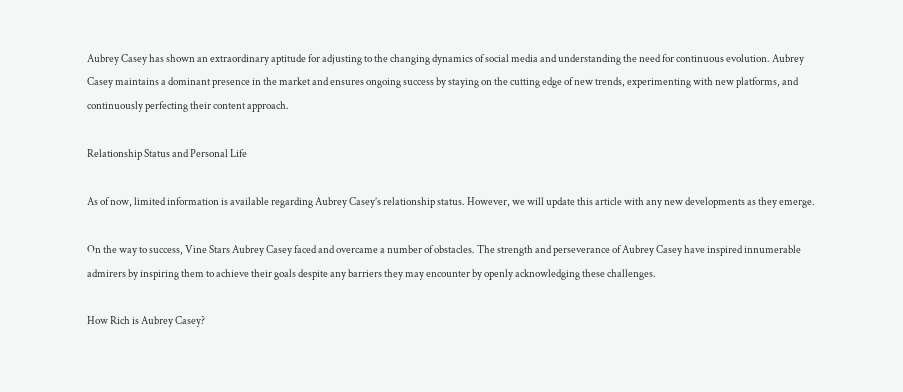Aubrey Casey has shown an extraordinary aptitude for adjusting to the changing dynamics of social media and understanding the need for continuous evolution. Aubrey Casey maintains a dominant presence in the market and ensures ongoing success by staying on the cutting edge of new trends, experimenting with new platforms, and continuously perfecting their content approach.

Relationship Status and Personal Life

As of now, limited information is available regarding Aubrey Casey’s relationship status. However, we will update this article with any new developments as they emerge.

On the way to success, Vine Stars Aubrey Casey faced and overcame a number of obstacles. The strength and perseverance of Aubrey Casey have inspired innumerable admirers by inspiring them to achieve their goals despite any barriers they may encounter by openly acknowledging these challenges.

How Rich is Aubrey Casey?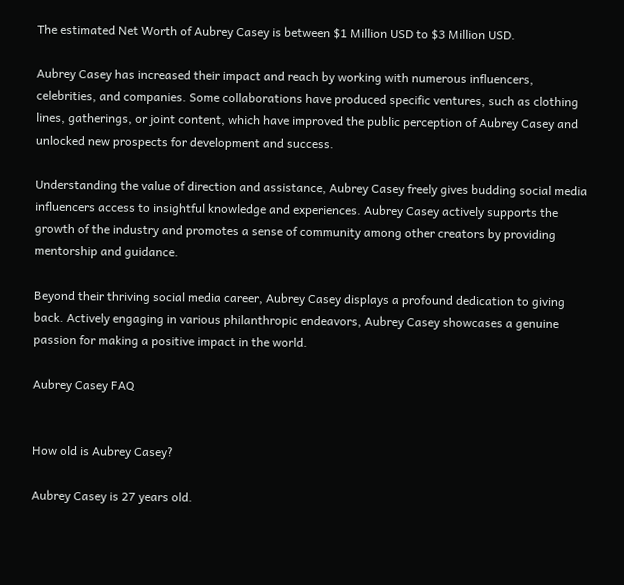The estimated Net Worth of Aubrey Casey is between $1 Million USD to $3 Million USD.

Aubrey Casey has increased their impact and reach by working with numerous influencers, celebrities, and companies. Some collaborations have produced specific ventures, such as clothing lines, gatherings, or joint content, which have improved the public perception of Aubrey Casey and unlocked new prospects for development and success.

Understanding the value of direction and assistance, Aubrey Casey freely gives budding social media influencers access to insightful knowledge and experiences. Aubrey Casey actively supports the growth of the industry and promotes a sense of community among other creators by providing mentorship and guidance.

Beyond their thriving social media career, Aubrey Casey displays a profound dedication to giving back. Actively engaging in various philanthropic endeavors, Aubrey Casey showcases a genuine passion for making a positive impact in the world.

Aubrey Casey FAQ


How old is Aubrey Casey?

Aubrey Casey is 27 years old.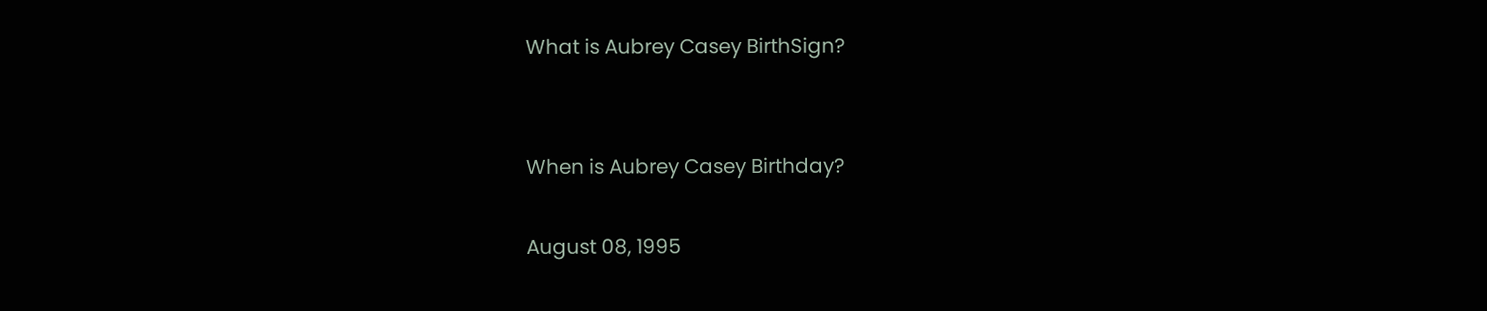What is Aubrey Casey BirthSign?


When is Aubrey Casey Birthday?

August 08, 1995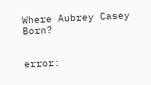Where Aubrey Casey Born?


error: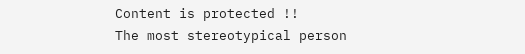Content is protected !!
The most stereotypical person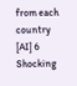from each country [AI] 6 Shocking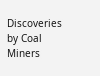Discoveries by Coal Miners